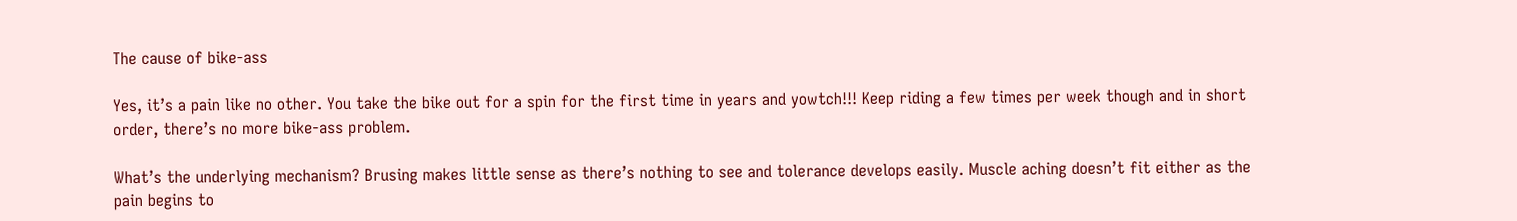The cause of bike-ass

Yes, it’s a pain like no other. You take the bike out for a spin for the first time in years and yowtch!!! Keep riding a few times per week though and in short order, there’s no more bike-ass problem.

What’s the underlying mechanism? Brusing makes little sense as there’s nothing to see and tolerance develops easily. Muscle aching doesn’t fit either as the pain begins to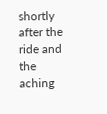shortly after the ride and the aching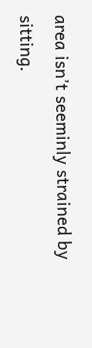area isn’t seeminly strained by sitting.